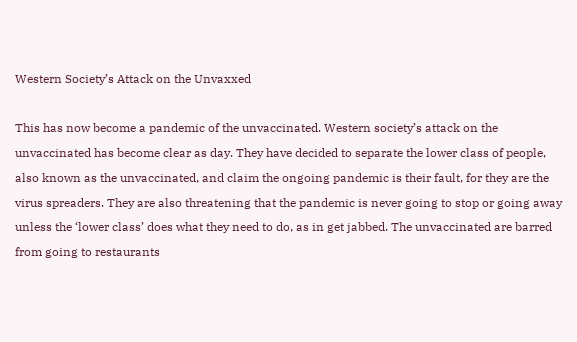Western Society’s Attack on the Unvaxxed

This has now become a pandemic of the unvaccinated. Western society’s attack on the unvaccinated has become clear as day. They have decided to separate the lower class of people, also known as the unvaccinated, and claim the ongoing pandemic is their fault, for they are the virus spreaders. They are also threatening that the pandemic is never going to stop or going away unless the ‘lower class’ does what they need to do, as in get jabbed. The unvaccinated are barred from going to restaurants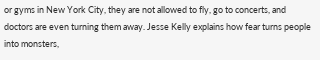or gyms in New York City, they are not allowed to fly, go to concerts, and doctors are even turning them away. Jesse Kelly explains how fear turns people into monsters,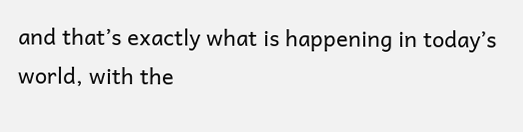and that’s exactly what is happening in today’s world, with the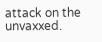attack on the unvaxxed.